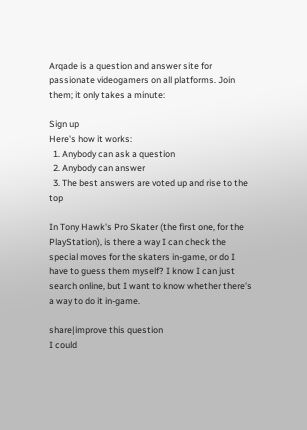Arqade is a question and answer site for passionate videogamers on all platforms. Join them; it only takes a minute:

Sign up
Here's how it works:
  1. Anybody can ask a question
  2. Anybody can answer
  3. The best answers are voted up and rise to the top

In Tony Hawk's Pro Skater (the first one, for the PlayStation), is there a way I can check the special moves for the skaters in-game, or do I have to guess them myself? I know I can just search online, but I want to know whether there's a way to do it in-game.

share|improve this question
I could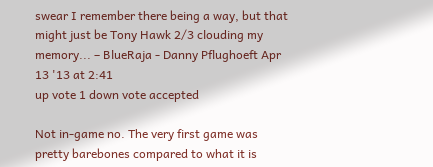swear I remember there being a way, but that might just be Tony Hawk 2/3 clouding my memory... – BlueRaja - Danny Pflughoeft Apr 13 '13 at 2:41
up vote 1 down vote accepted

Not in-game no. The very first game was pretty barebones compared to what it is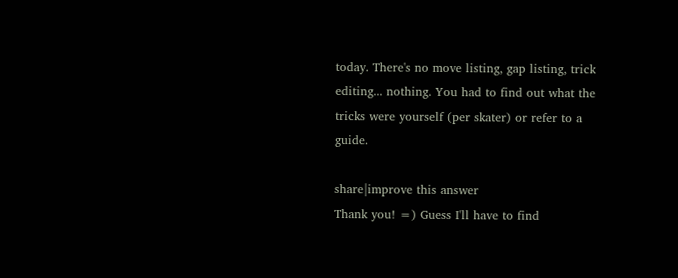today. There's no move listing, gap listing, trick editing... nothing. You had to find out what the tricks were yourself (per skater) or refer to a guide.

share|improve this answer
Thank you! =) Guess I'll have to find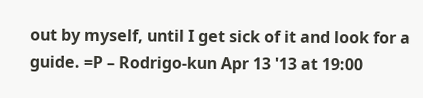out by myself, until I get sick of it and look for a guide. =P – Rodrigo-kun Apr 13 '13 at 19:00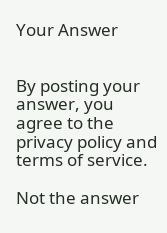Your Answer


By posting your answer, you agree to the privacy policy and terms of service.

Not the answer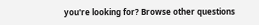you're looking for? Browse other questions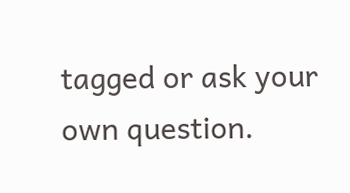tagged or ask your own question.